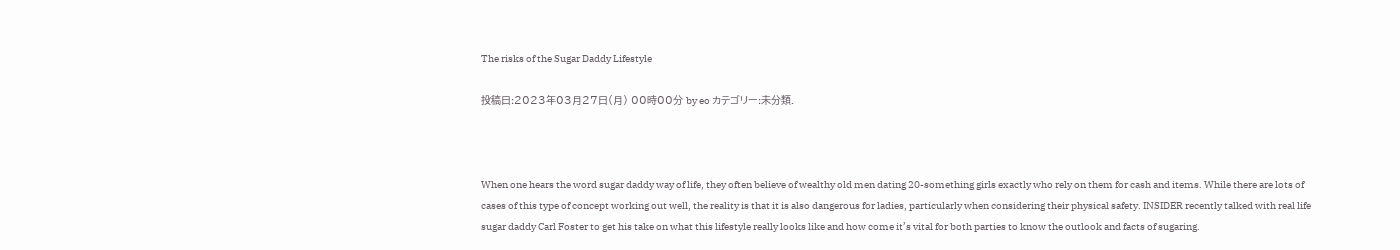The risks of the Sugar Daddy Lifestyle

投稿日:2023年03月27日(月) 00時00分 by eo カテゴリー:未分類.



When one hears the word sugar daddy way of life, they often believe of wealthy old men dating 20-something girls exactly who rely on them for cash and items. While there are lots of cases of this type of concept working out well, the reality is that it is also dangerous for ladies, particularly when considering their physical safety. INSIDER recently talked with real life sugar daddy Carl Foster to get his take on what this lifestyle really looks like and how come it’s vital for both parties to know the outlook and facts of sugaring.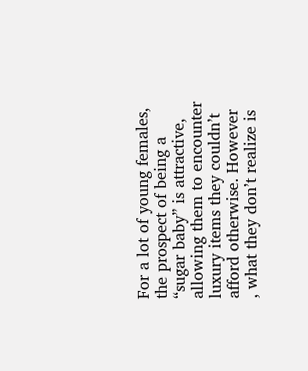For a lot of young females, the prospect of being a “sugar baby” is attractive, allowing them to encounter luxury items they couldn’t afford otherwise. However , what they don’t realize is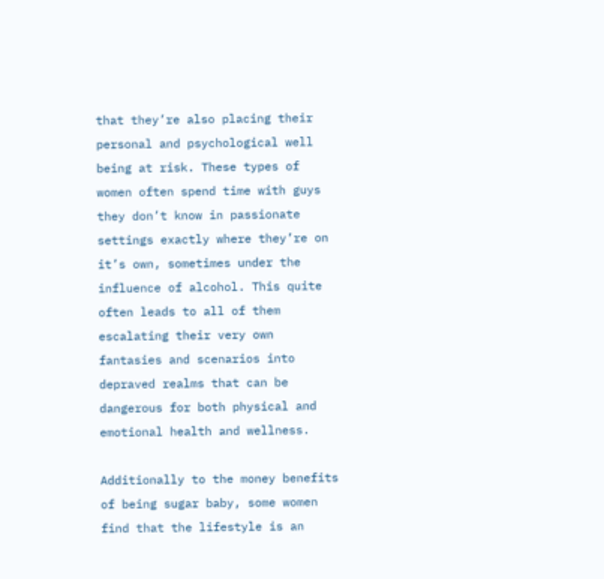that they’re also placing their personal and psychological well being at risk. These types of women often spend time with guys they don’t know in passionate settings exactly where they’re on it’s own, sometimes under the influence of alcohol. This quite often leads to all of them escalating their very own fantasies and scenarios into depraved realms that can be dangerous for both physical and emotional health and wellness.

Additionally to the money benefits of being sugar baby, some women find that the lifestyle is an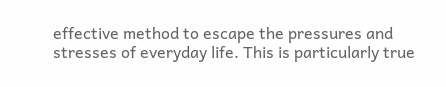effective method to escape the pressures and stresses of everyday life. This is particularly true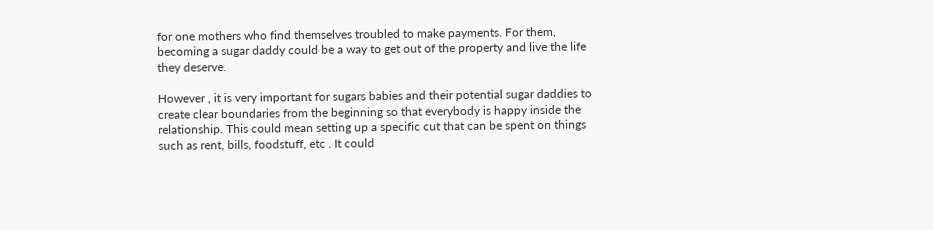for one mothers who find themselves troubled to make payments. For them, becoming a sugar daddy could be a way to get out of the property and live the life they deserve.

However , it is very important for sugars babies and their potential sugar daddies to create clear boundaries from the beginning so that everybody is happy inside the relationship. This could mean setting up a specific cut that can be spent on things such as rent, bills, foodstuff, etc . It could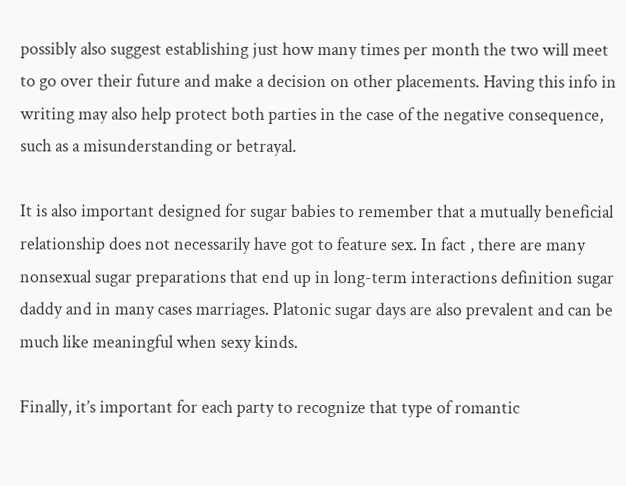possibly also suggest establishing just how many times per month the two will meet to go over their future and make a decision on other placements. Having this info in writing may also help protect both parties in the case of the negative consequence, such as a misunderstanding or betrayal.

It is also important designed for sugar babies to remember that a mutually beneficial relationship does not necessarily have got to feature sex. In fact , there are many nonsexual sugar preparations that end up in long-term interactions definition sugar daddy and in many cases marriages. Platonic sugar days are also prevalent and can be much like meaningful when sexy kinds.

Finally, it’s important for each party to recognize that type of romantic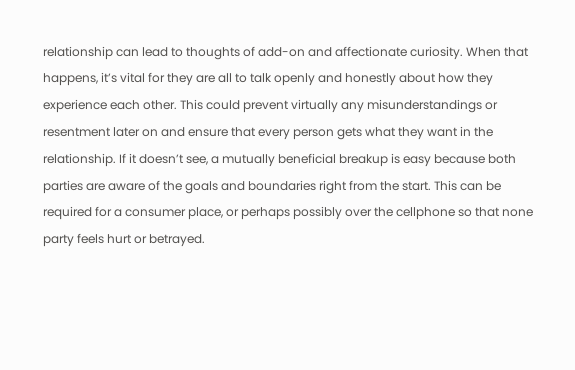relationship can lead to thoughts of add-on and affectionate curiosity. When that happens, it’s vital for they are all to talk openly and honestly about how they experience each other. This could prevent virtually any misunderstandings or resentment later on and ensure that every person gets what they want in the relationship. If it doesn’t see, a mutually beneficial breakup is easy because both parties are aware of the goals and boundaries right from the start. This can be required for a consumer place, or perhaps possibly over the cellphone so that none party feels hurt or betrayed.